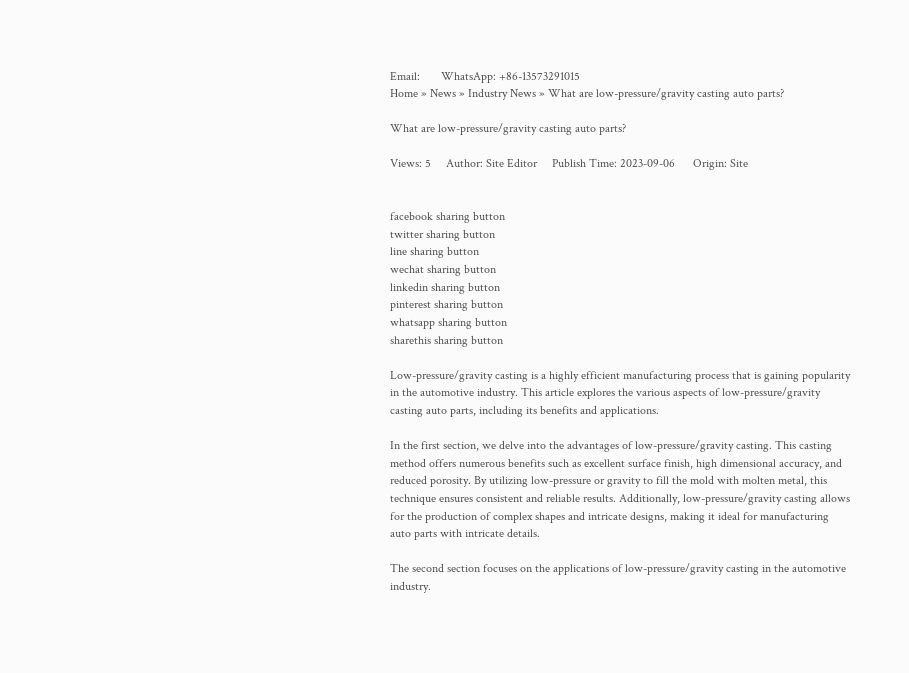Email:       WhatsApp: +86-13573291015
Home » News » Industry News » What are low-pressure/gravity casting auto parts?

What are low-pressure/gravity casting auto parts?

Views: 5     Author: Site Editor     Publish Time: 2023-09-06      Origin: Site


facebook sharing button
twitter sharing button
line sharing button
wechat sharing button
linkedin sharing button
pinterest sharing button
whatsapp sharing button
sharethis sharing button

Low-pressure/gravity casting is a highly efficient manufacturing process that is gaining popularity in the automotive industry. This article explores the various aspects of low-pressure/gravity casting auto parts, including its benefits and applications.

In the first section, we delve into the advantages of low-pressure/gravity casting. This casting method offers numerous benefits such as excellent surface finish, high dimensional accuracy, and reduced porosity. By utilizing low-pressure or gravity to fill the mold with molten metal, this technique ensures consistent and reliable results. Additionally, low-pressure/gravity casting allows for the production of complex shapes and intricate designs, making it ideal for manufacturing auto parts with intricate details.

The second section focuses on the applications of low-pressure/gravity casting in the automotive industry.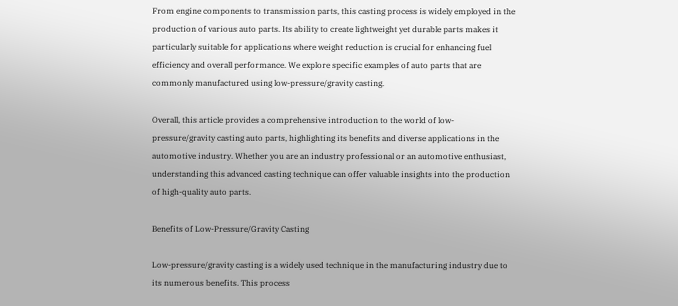From engine components to transmission parts, this casting process is widely employed in the production of various auto parts. Its ability to create lightweight yet durable parts makes it particularly suitable for applications where weight reduction is crucial for enhancing fuel efficiency and overall performance. We explore specific examples of auto parts that are commonly manufactured using low-pressure/gravity casting.

Overall, this article provides a comprehensive introduction to the world of low-pressure/gravity casting auto parts, highlighting its benefits and diverse applications in the automotive industry. Whether you are an industry professional or an automotive enthusiast, understanding this advanced casting technique can offer valuable insights into the production of high-quality auto parts.

Benefits of Low-Pressure/Gravity Casting

Low-pressure/gravity casting is a widely used technique in the manufacturing industry due to its numerous benefits. This process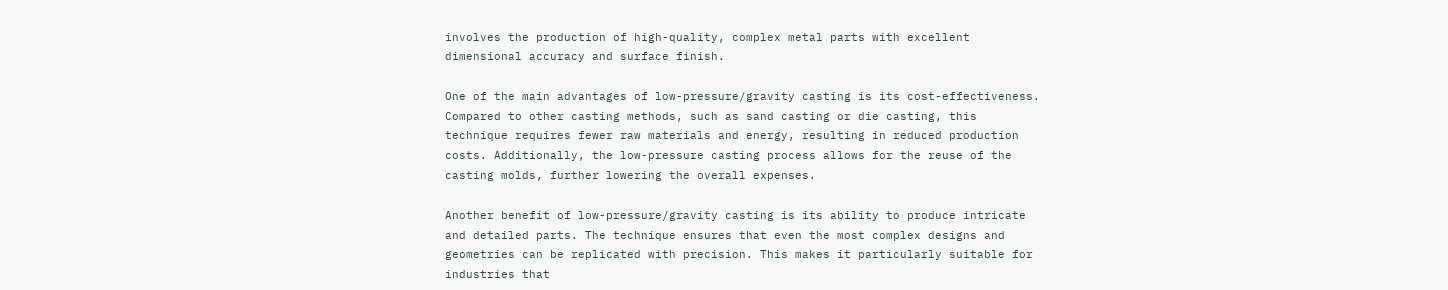involves the production of high-quality, complex metal parts with excellent dimensional accuracy and surface finish.

One of the main advantages of low-pressure/gravity casting is its cost-effectiveness. Compared to other casting methods, such as sand casting or die casting, this technique requires fewer raw materials and energy, resulting in reduced production costs. Additionally, the low-pressure casting process allows for the reuse of the casting molds, further lowering the overall expenses.

Another benefit of low-pressure/gravity casting is its ability to produce intricate and detailed parts. The technique ensures that even the most complex designs and geometries can be replicated with precision. This makes it particularly suitable for industries that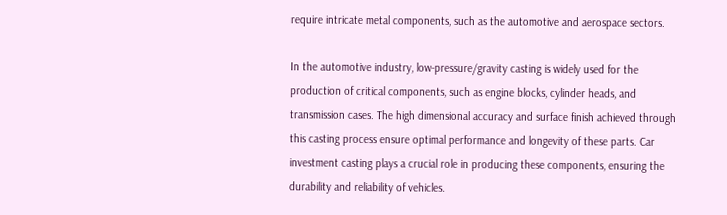require intricate metal components, such as the automotive and aerospace sectors.

In the automotive industry, low-pressure/gravity casting is widely used for the production of critical components, such as engine blocks, cylinder heads, and transmission cases. The high dimensional accuracy and surface finish achieved through this casting process ensure optimal performance and longevity of these parts. Car investment casting plays a crucial role in producing these components, ensuring the durability and reliability of vehicles.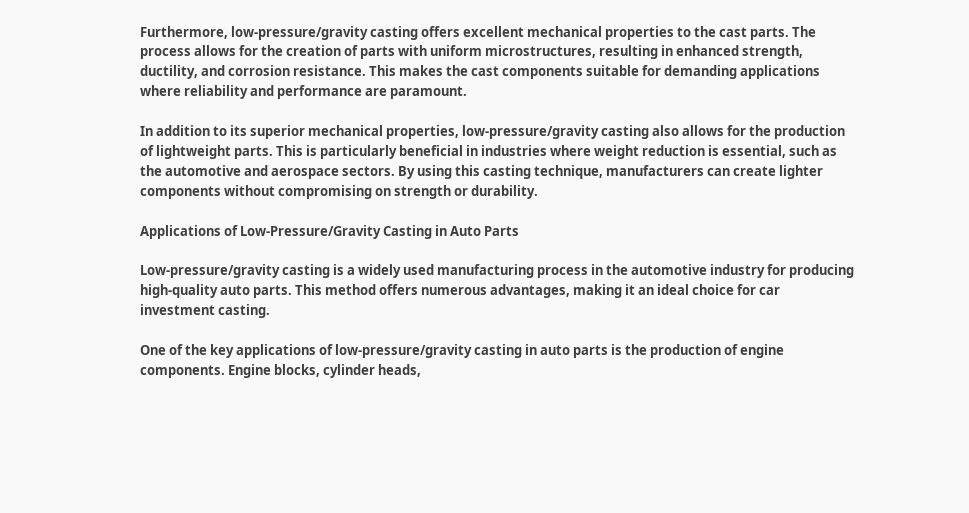Furthermore, low-pressure/gravity casting offers excellent mechanical properties to the cast parts. The process allows for the creation of parts with uniform microstructures, resulting in enhanced strength, ductility, and corrosion resistance. This makes the cast components suitable for demanding applications where reliability and performance are paramount.

In addition to its superior mechanical properties, low-pressure/gravity casting also allows for the production of lightweight parts. This is particularly beneficial in industries where weight reduction is essential, such as the automotive and aerospace sectors. By using this casting technique, manufacturers can create lighter components without compromising on strength or durability.

Applications of Low-Pressure/Gravity Casting in Auto Parts

Low-pressure/gravity casting is a widely used manufacturing process in the automotive industry for producing high-quality auto parts. This method offers numerous advantages, making it an ideal choice for car investment casting.

One of the key applications of low-pressure/gravity casting in auto parts is the production of engine components. Engine blocks, cylinder heads,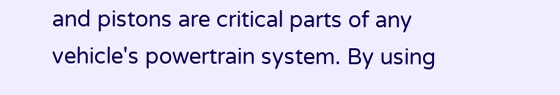and pistons are critical parts of any vehicle's powertrain system. By using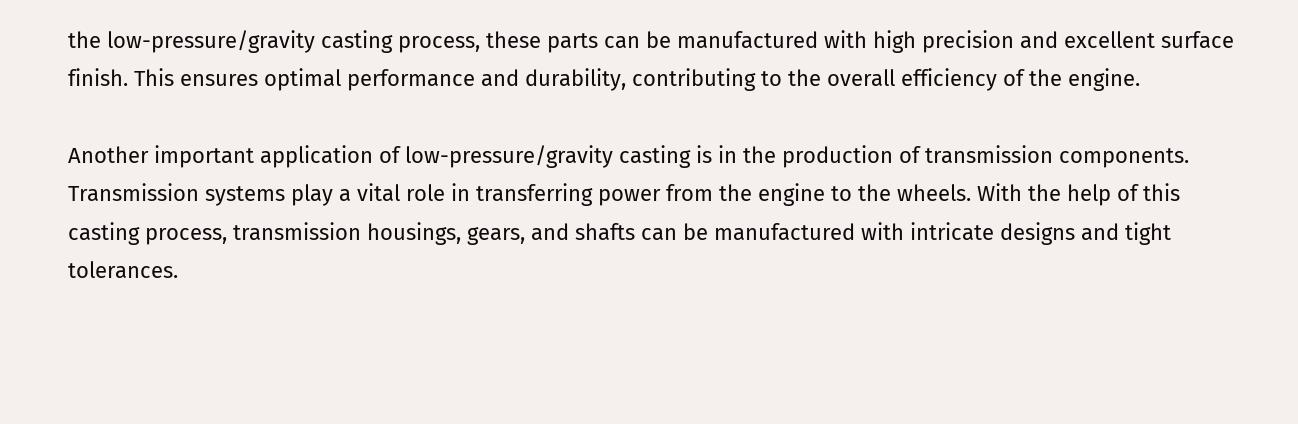the low-pressure/gravity casting process, these parts can be manufactured with high precision and excellent surface finish. This ensures optimal performance and durability, contributing to the overall efficiency of the engine.

Another important application of low-pressure/gravity casting is in the production of transmission components. Transmission systems play a vital role in transferring power from the engine to the wheels. With the help of this casting process, transmission housings, gears, and shafts can be manufactured with intricate designs and tight tolerances.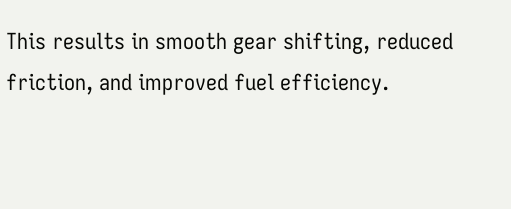This results in smooth gear shifting, reduced friction, and improved fuel efficiency.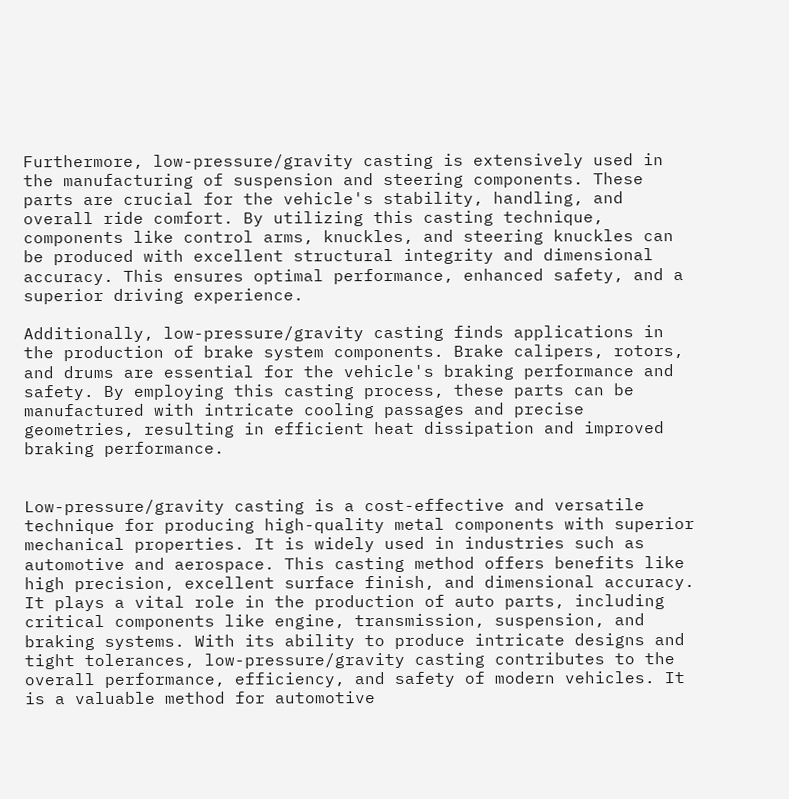Furthermore, low-pressure/gravity casting is extensively used in the manufacturing of suspension and steering components. These parts are crucial for the vehicle's stability, handling, and overall ride comfort. By utilizing this casting technique, components like control arms, knuckles, and steering knuckles can be produced with excellent structural integrity and dimensional accuracy. This ensures optimal performance, enhanced safety, and a superior driving experience.

Additionally, low-pressure/gravity casting finds applications in the production of brake system components. Brake calipers, rotors, and drums are essential for the vehicle's braking performance and safety. By employing this casting process, these parts can be manufactured with intricate cooling passages and precise geometries, resulting in efficient heat dissipation and improved braking performance.


Low-pressure/gravity casting is a cost-effective and versatile technique for producing high-quality metal components with superior mechanical properties. It is widely used in industries such as automotive and aerospace. This casting method offers benefits like high precision, excellent surface finish, and dimensional accuracy. It plays a vital role in the production of auto parts, including critical components like engine, transmission, suspension, and braking systems. With its ability to produce intricate designs and tight tolerances, low-pressure/gravity casting contributes to the overall performance, efficiency, and safety of modern vehicles. It is a valuable method for automotive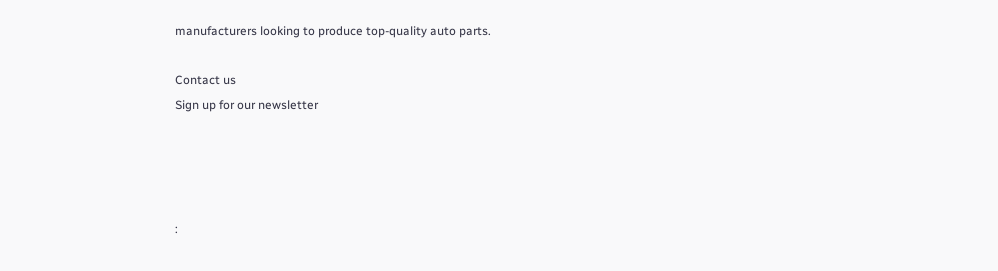manufacturers looking to produce top-quality auto parts.

Contact us
Sign up for our newsletter




: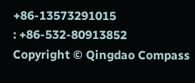+86-13573291015
: +86-532-80913852
Copyright © Qingdao Compass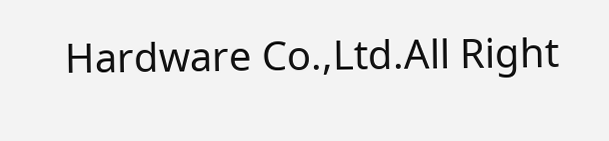Hardware Co.,Ltd.All Right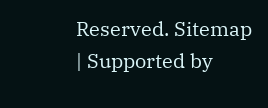Reserved. Sitemap | Supported by